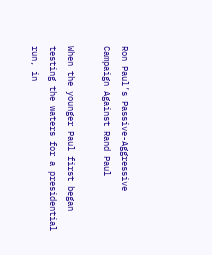Ron Paul’s Passive-Aggressive Campaign Against Rand Paul

When the younger Paul first began testing the waters for a presidential run, in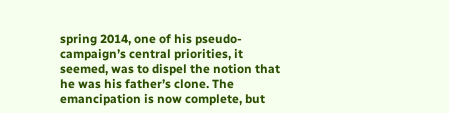spring 2014, one of his pseudo-campaign’s central priorities, it seemed, was to dispel the notion that he was his father’s clone. The emancipation is now complete, but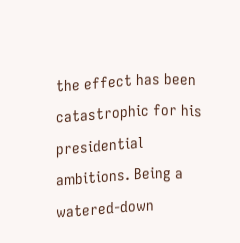the effect has been catastrophic for his presidential ambitions. Being a watered-down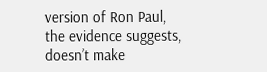version of Ron Paul, the evidence suggests, doesn’t make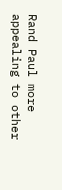Rand Paul more appealing to other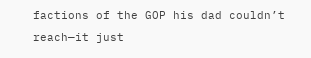factions of the GOP his dad couldn’t reach—it just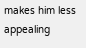makes him less appealing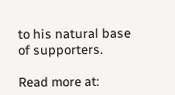to his natural base of supporters.

Read more at: